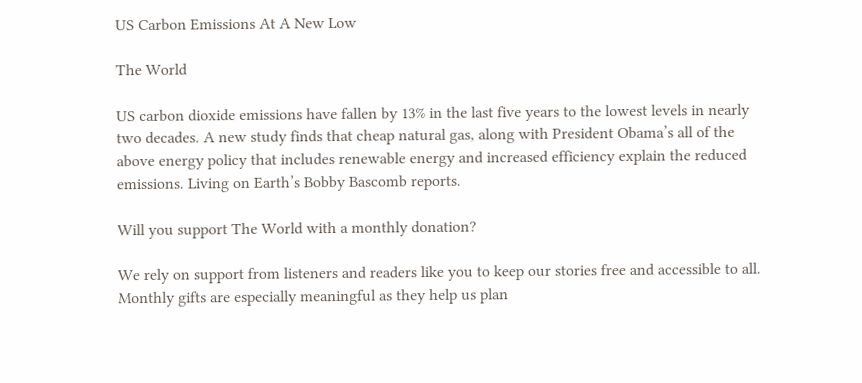US Carbon Emissions At A New Low

The World

US carbon dioxide emissions have fallen by 13% in the last five years to the lowest levels in nearly two decades. A new study finds that cheap natural gas, along with President Obama’s all of the above energy policy that includes renewable energy and increased efficiency explain the reduced emissions. Living on Earth’s Bobby Bascomb reports.

Will you support The World with a monthly donation?

We rely on support from listeners and readers like you to keep our stories free and accessible to all. Monthly gifts are especially meaningful as they help us plan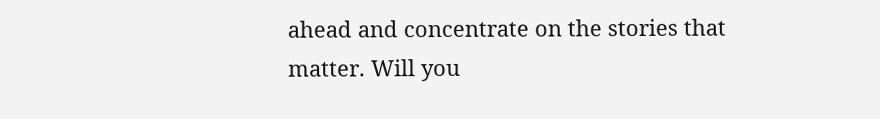ahead and concentrate on the stories that matter. Will you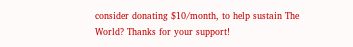consider donating $10/month, to help sustain The World? Thanks for your support!